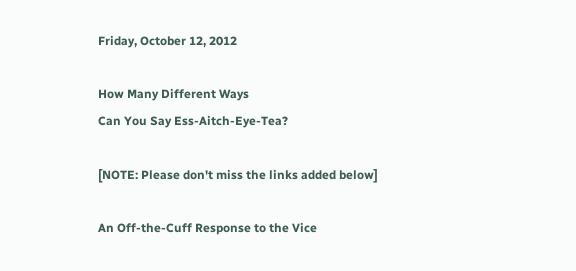Friday, October 12, 2012

How Many Different Ways
Can You Say Ess-Aitch-Eye-Tea?

[NOTE: Please don't miss the links added below]

An Off-the-Cuff Response to the Vice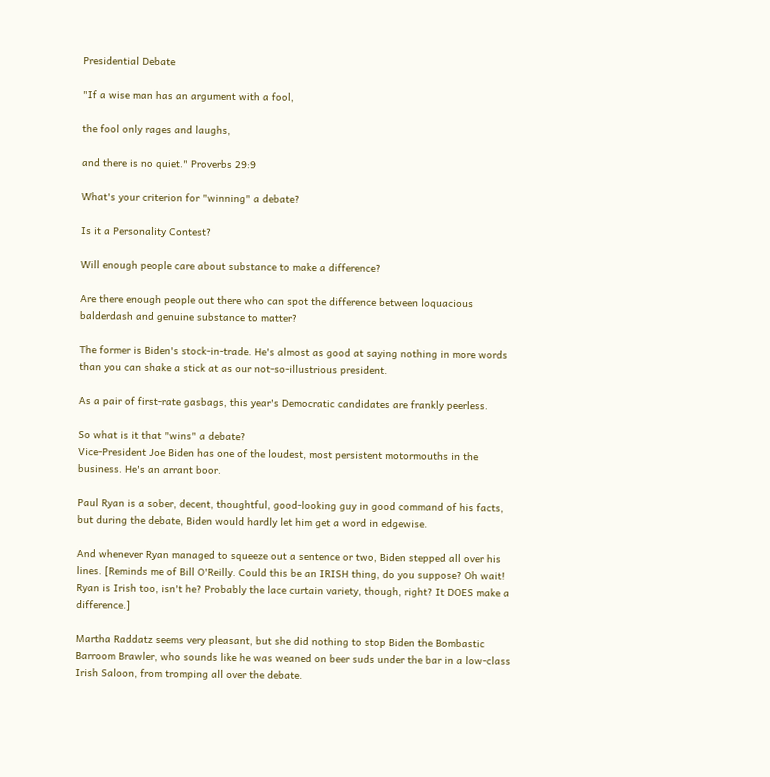Presidential Debate

"If a wise man has an argument with a fool,

the fool only rages and laughs,

and there is no quiet." Proverbs 29:9

What's your criterion for "winning" a debate?

Is it a Personality Contest?

Will enough people care about substance to make a difference?

Are there enough people out there who can spot the difference between loquacious balderdash and genuine substance to matter?

The former is Biden's stock-in-trade. He's almost as good at saying nothing in more words than you can shake a stick at as our not-so-illustrious president.

As a pair of first-rate gasbags, this year's Democratic candidates are frankly peerless.

So what is it that "wins" a debate?
Vice-President Joe Biden has one of the loudest, most persistent motormouths in the business. He's an arrant boor.

Paul Ryan is a sober, decent, thoughtful, good-looking guy in good command of his facts, but during the debate, Biden would hardly let him get a word in edgewise.

And whenever Ryan managed to squeeze out a sentence or two, Biden stepped all over his lines. [Reminds me of Bill O'Reilly. Could this be an IRISH thing, do you suppose? Oh wait! Ryan is Irish too, isn't he? Probably the lace curtain variety, though, right? It DOES make a difference.]

Martha Raddatz seems very pleasant, but she did nothing to stop Biden the Bombastic Barroom Brawler, who sounds like he was weaned on beer suds under the bar in a low-class Irish Saloon, from tromping all over the debate.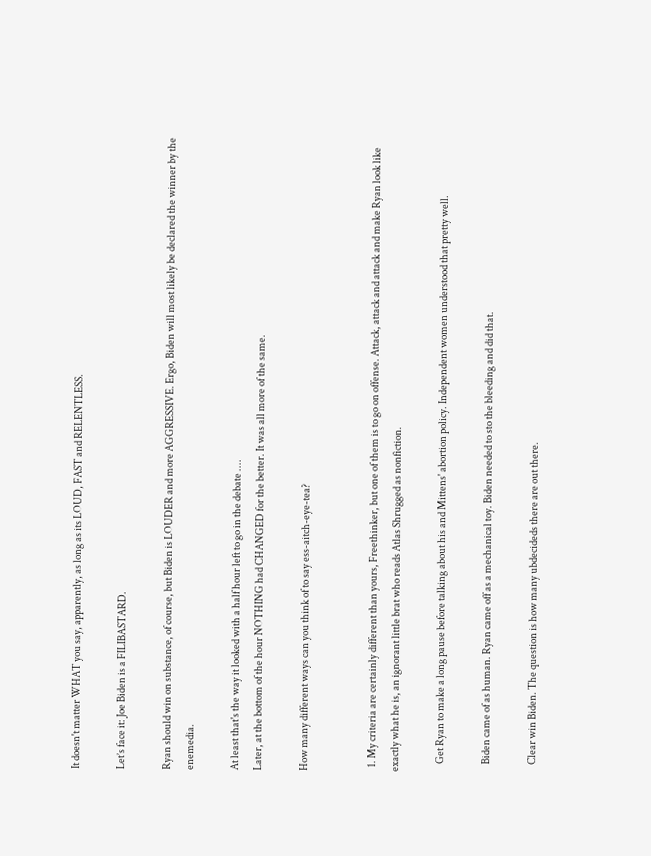It doesn't matter WHAT you say, apparently, as long as its LOUD, FAST and RELENTLESS.

Let’s face it: Joe Biden is a FILIBASTARD.

Ryan should win on substance, of course, but Biden is LOUDER and more AGGRESSIVE. Ergo, Biden will most likely be declared the winner by the enemedia.

At least that's the way it looked with a half hour left to go in the debate ....
Later, at the bottom of the hour NOTHING had CHANGED for the better. It was all more of the same.

How many different ways can you think of to say ess-aitch-eye-tea?


  1. My criteria are certainly different than yours, Freethinker, but one of them is to go on offense. Attack, attack and attack and make Ryan look like exactly what he is, an ignorant little brat who reads Atlas Shrugged as nonfiction.

    Get Ryan to make a long pause before talking about his and Mittens' abortion policy. Independent women understood that pretty well.

    Biden came of as human. Ryan came off as a mechanical toy. Biden needed to sto the bleeding and did that.

    Clear win Biden. The question is how many ubdecideds there are out there.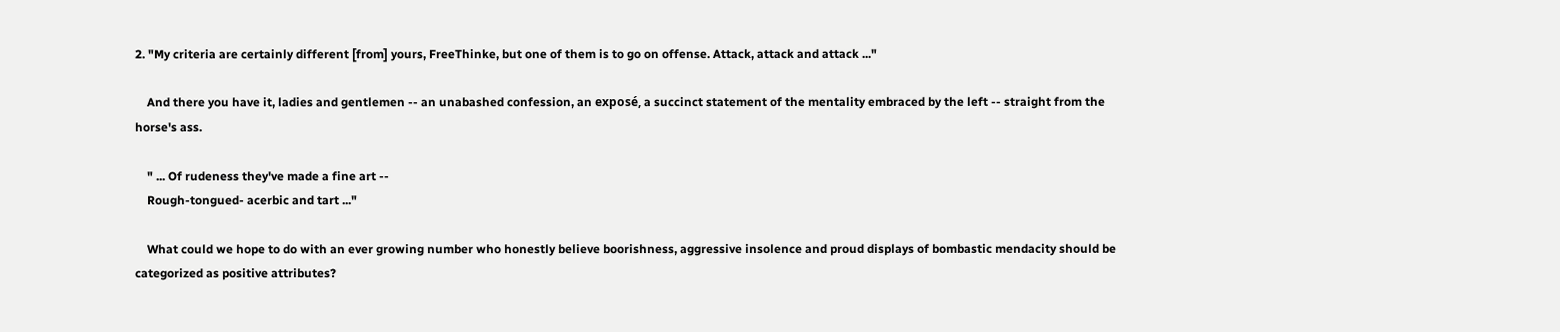2. "My criteria are certainly different [from] yours, FreeThinke, but one of them is to go on offense. Attack, attack and attack ..."

    And there you have it, ladies and gentlemen -- an unabashed confession, an exposé, a succinct statement of the mentality embraced by the left -- straight from the horse's ass.

    " ... Of rudeness they've made a fine art --
    Rough-tongued- acerbic and tart ..."

    What could we hope to do with an ever growing number who honestly believe boorishness, aggressive insolence and proud displays of bombastic mendacity should be categorized as positive attributes?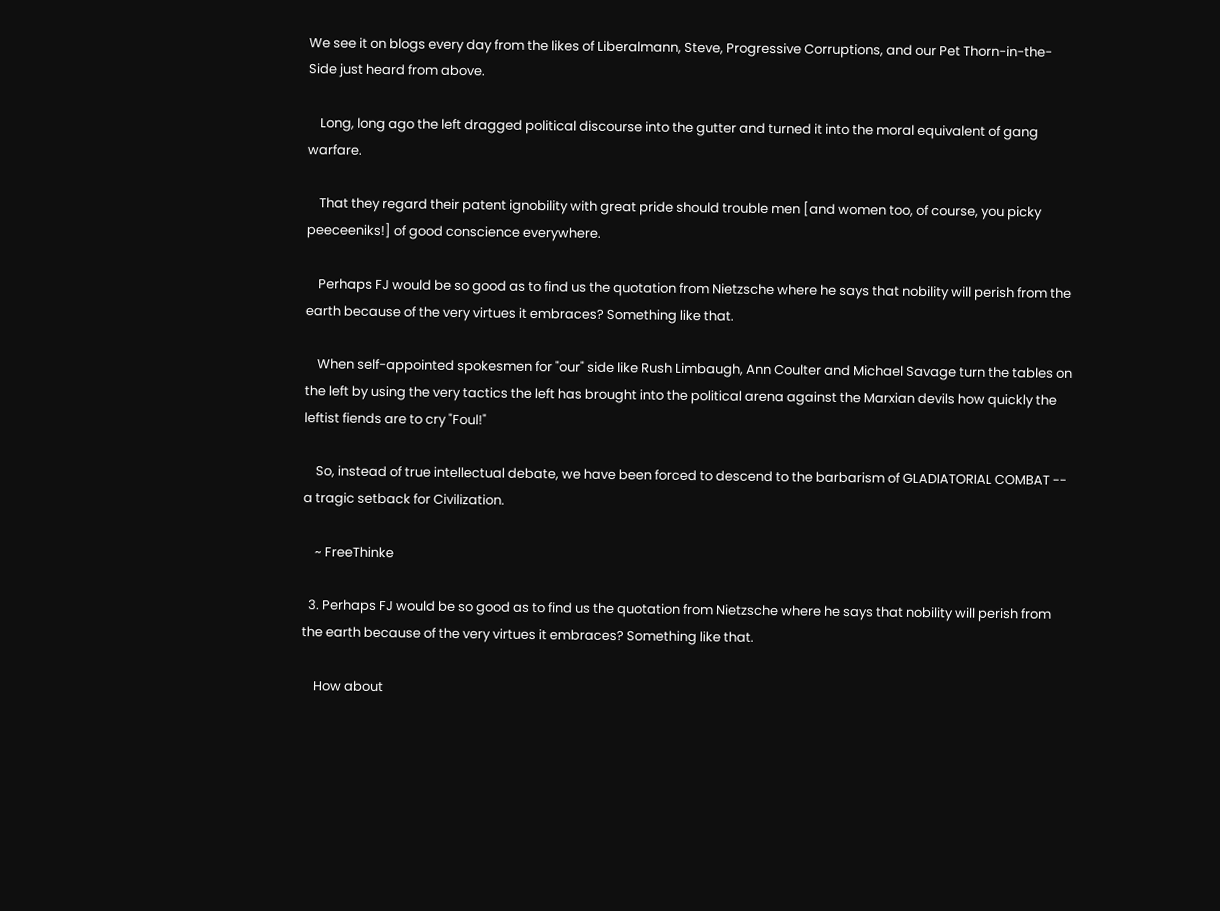We see it on blogs every day from the likes of Liberalmann, Steve, Progressive Corruptions, and our Pet Thorn-in-the-Side just heard from above.

    Long, long ago the left dragged political discourse into the gutter and turned it into the moral equivalent of gang warfare.

    That they regard their patent ignobility with great pride should trouble men [and women too, of course, you picky peeceeniks!] of good conscience everywhere.

    Perhaps FJ would be so good as to find us the quotation from Nietzsche where he says that nobility will perish from the earth because of the very virtues it embraces? Something like that.

    When self-appointed spokesmen for "our" side like Rush Limbaugh, Ann Coulter and Michael Savage turn the tables on the left by using the very tactics the left has brought into the political arena against the Marxian devils how quickly the leftist fiends are to cry "Foul!"

    So, instead of true intellectual debate, we have been forced to descend to the barbarism of GLADIATORIAL COMBAT -- a tragic setback for Civilization.

    ~ FreeThinke

  3. Perhaps FJ would be so good as to find us the quotation from Nietzsche where he says that nobility will perish from the earth because of the very virtues it embraces? Something like that.

    How about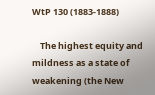WtP 130 (1883-1888)

    The highest equity and mildness as a state of weakening (the New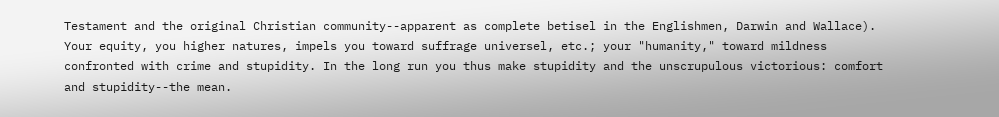Testament and the original Christian community--apparent as complete betisel in the Englishmen, Darwin and Wallace). Your equity, you higher natures, impels you toward suffrage universel, etc.; your "humanity," toward mildness confronted with crime and stupidity. In the long run you thus make stupidity and the unscrupulous victorious: comfort and stupidity--the mean.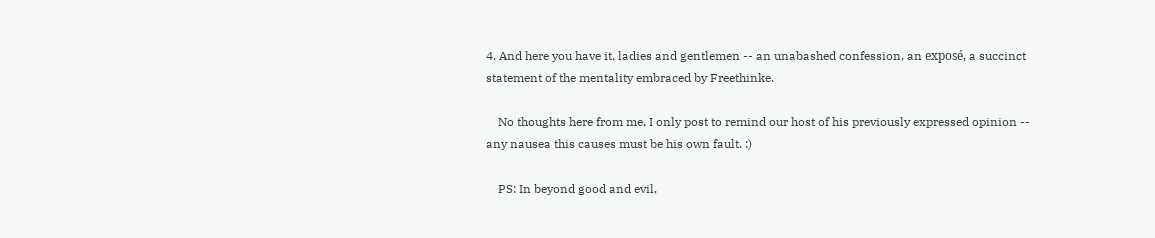4. And here you have it, ladies and gentlemen -- an unabashed confession, an exposé, a succinct statement of the mentality embraced by Freethinke.

    No thoughts here from me, I only post to remind our host of his previously expressed opinion -- any nausea this causes must be his own fault. :)

    PS: In beyond good and evil,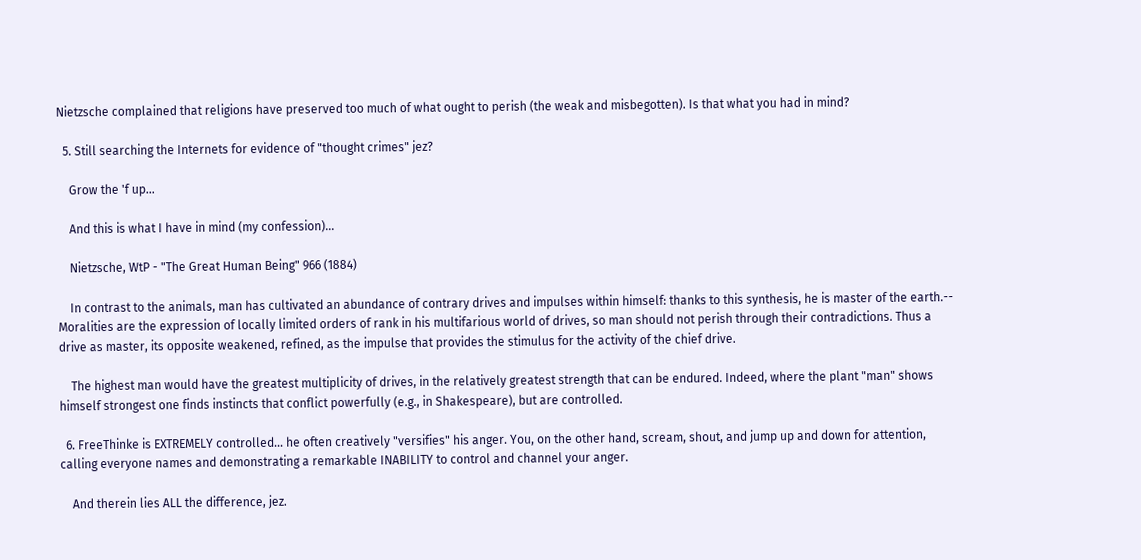Nietzsche complained that religions have preserved too much of what ought to perish (the weak and misbegotten). Is that what you had in mind?

  5. Still searching the Internets for evidence of "thought crimes" jez?

    Grow the 'f up...

    And this is what I have in mind (my confession)...

    Nietzsche, WtP - "The Great Human Being" 966 (1884)

    In contrast to the animals, man has cultivated an abundance of contrary drives and impulses within himself: thanks to this synthesis, he is master of the earth.-- Moralities are the expression of locally limited orders of rank in his multifarious world of drives, so man should not perish through their contradictions. Thus a drive as master, its opposite weakened, refined, as the impulse that provides the stimulus for the activity of the chief drive.

    The highest man would have the greatest multiplicity of drives, in the relatively greatest strength that can be endured. Indeed, where the plant "man" shows himself strongest one finds instincts that conflict powerfully (e.g., in Shakespeare), but are controlled.

  6. FreeThinke is EXTREMELY controlled... he often creatively "versifies" his anger. You, on the other hand, scream, shout, and jump up and down for attention, calling everyone names and demonstrating a remarkable INABILITY to control and channel your anger.

    And therein lies ALL the difference, jez.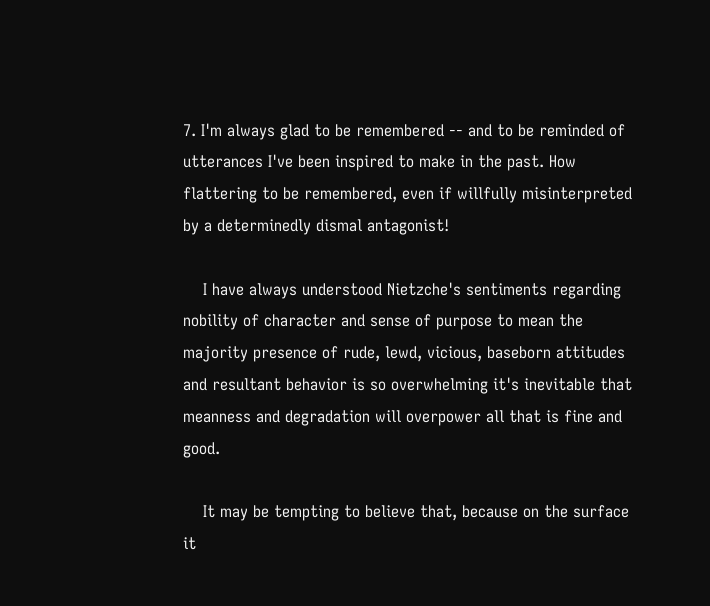7. I'm always glad to be remembered -- and to be reminded of utterances I've been inspired to make in the past. How flattering to be remembered, even if willfully misinterpreted by a determinedly dismal antagonist!

    I have always understood Nietzche's sentiments regarding nobility of character and sense of purpose to mean the majority presence of rude, lewd, vicious, baseborn attitudes and resultant behavior is so overwhelming it's inevitable that meanness and degradation will overpower all that is fine and good.

    It may be tempting to believe that, because on the surface it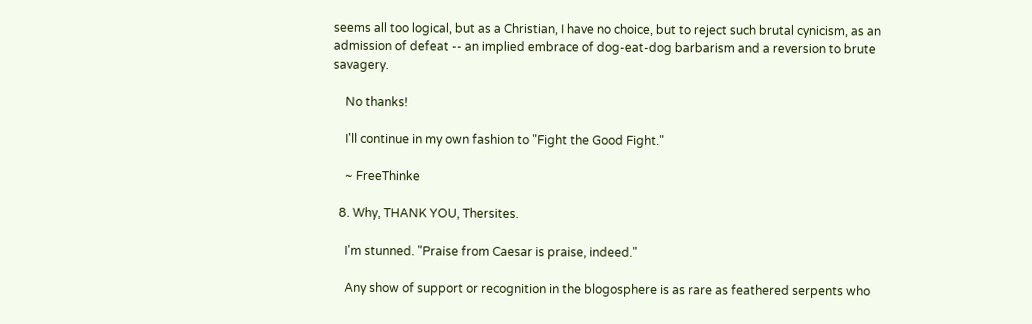seems all too logical, but as a Christian, I have no choice, but to reject such brutal cynicism, as an admission of defeat -- an implied embrace of dog-eat-dog barbarism and a reversion to brute savagery.

    No thanks!

    I'll continue in my own fashion to "Fight the Good Fight."

    ~ FreeThinke

  8. Why, THANK YOU, Thersites.

    I'm stunned. "Praise from Caesar is praise, indeed."

    Any show of support or recognition in the blogosphere is as rare as feathered serpents who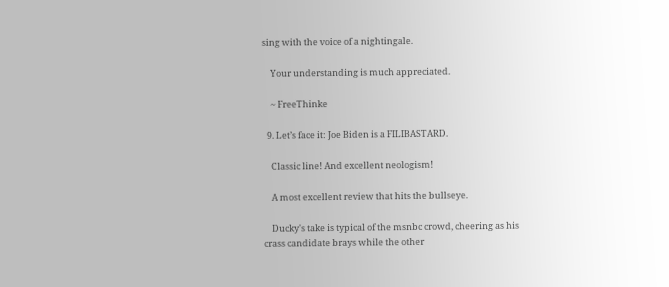sing with the voice of a nightingale.

    Your understanding is much appreciated.

    ~ FreeThinke

  9. Let’s face it: Joe Biden is a FILIBASTARD.

    Classic line! And excellent neologism!

    A most excellent review that hits the bullseye.

    Ducky's take is typical of the msnbc crowd, cheering as his crass candidate brays while the other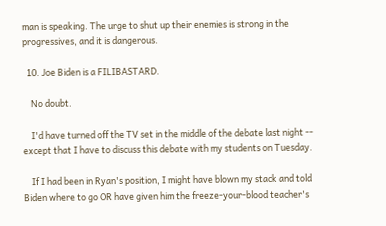man is speaking. The urge to shut up their enemies is strong in the progressives, and it is dangerous.

  10. Joe Biden is a FILIBASTARD.

    No doubt.

    I'd have turned off the TV set in the middle of the debate last night -- except that I have to discuss this debate with my students on Tuesday.

    If I had been in Ryan's position, I might have blown my stack and told Biden where to go OR have given him the freeze-your-blood teacher's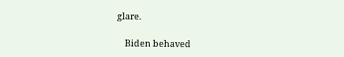glare.

    Biden behaved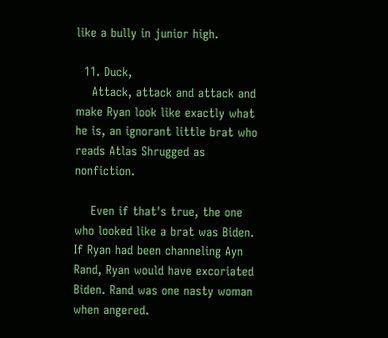like a bully in junior high.

  11. Duck,
    Attack, attack and attack and make Ryan look like exactly what he is, an ignorant little brat who reads Atlas Shrugged as nonfiction.

    Even if that's true, the one who looked like a brat was Biden. If Ryan had been channeling Ayn Rand, Ryan would have excoriated Biden. Rand was one nasty woman when angered.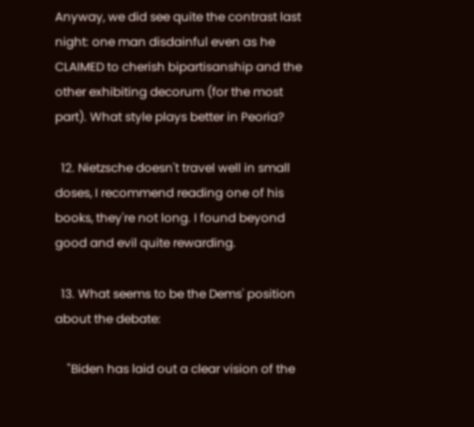Anyway, we did see quite the contrast last night: one man disdainful even as he CLAIMED to cherish bipartisanship and the other exhibiting decorum (for the most part). What style plays better in Peoria?

  12. Nietzsche doesn't travel well in small doses, I recommend reading one of his books, they're not long. I found beyond good and evil quite rewarding.

  13. What seems to be the Dems' position about the debate:

    "Biden has laid out a clear vision of the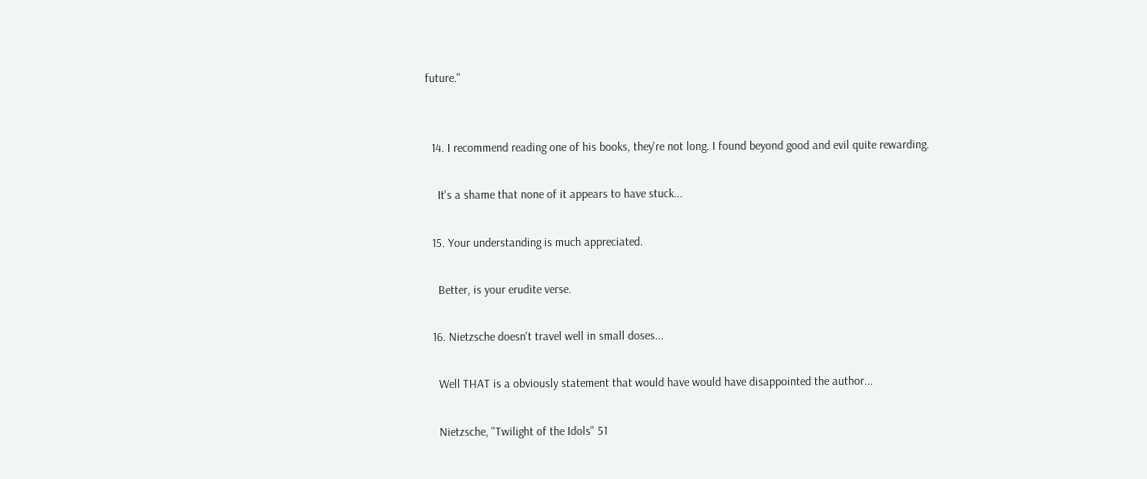future."


  14. I recommend reading one of his books, they're not long. I found beyond good and evil quite rewarding.

    It's a shame that none of it appears to have stuck...

  15. Your understanding is much appreciated.

    Better, is your erudite verse.

  16. Nietzsche doesn't travel well in small doses...

    Well THAT is a obviously statement that would have would have disappointed the author...

    Nietzsche, "Twilight of the Idols" 51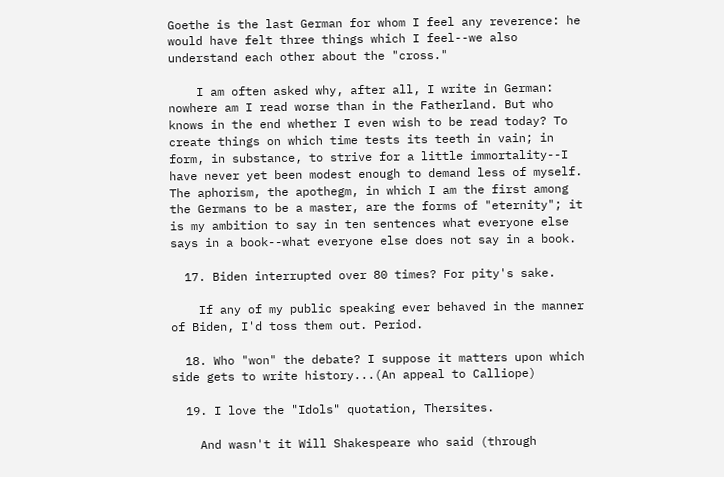Goethe is the last German for whom I feel any reverence: he would have felt three things which I feel--we also understand each other about the "cross."

    I am often asked why, after all, I write in German: nowhere am I read worse than in the Fatherland. But who knows in the end whether I even wish to be read today? To create things on which time tests its teeth in vain; in form, in substance, to strive for a little immortality--I have never yet been modest enough to demand less of myself. The aphorism, the apothegm, in which I am the first among the Germans to be a master, are the forms of "eternity"; it is my ambition to say in ten sentences what everyone else says in a book--what everyone else does not say in a book.

  17. Biden interrupted over 80 times? For pity's sake.

    If any of my public speaking ever behaved in the manner of Biden, I'd toss them out. Period.

  18. Who "won" the debate? I suppose it matters upon which side gets to write history...(An appeal to Calliope)

  19. I love the "Idols" quotation, Thersites.

    And wasn't it Will Shakespeare who said (through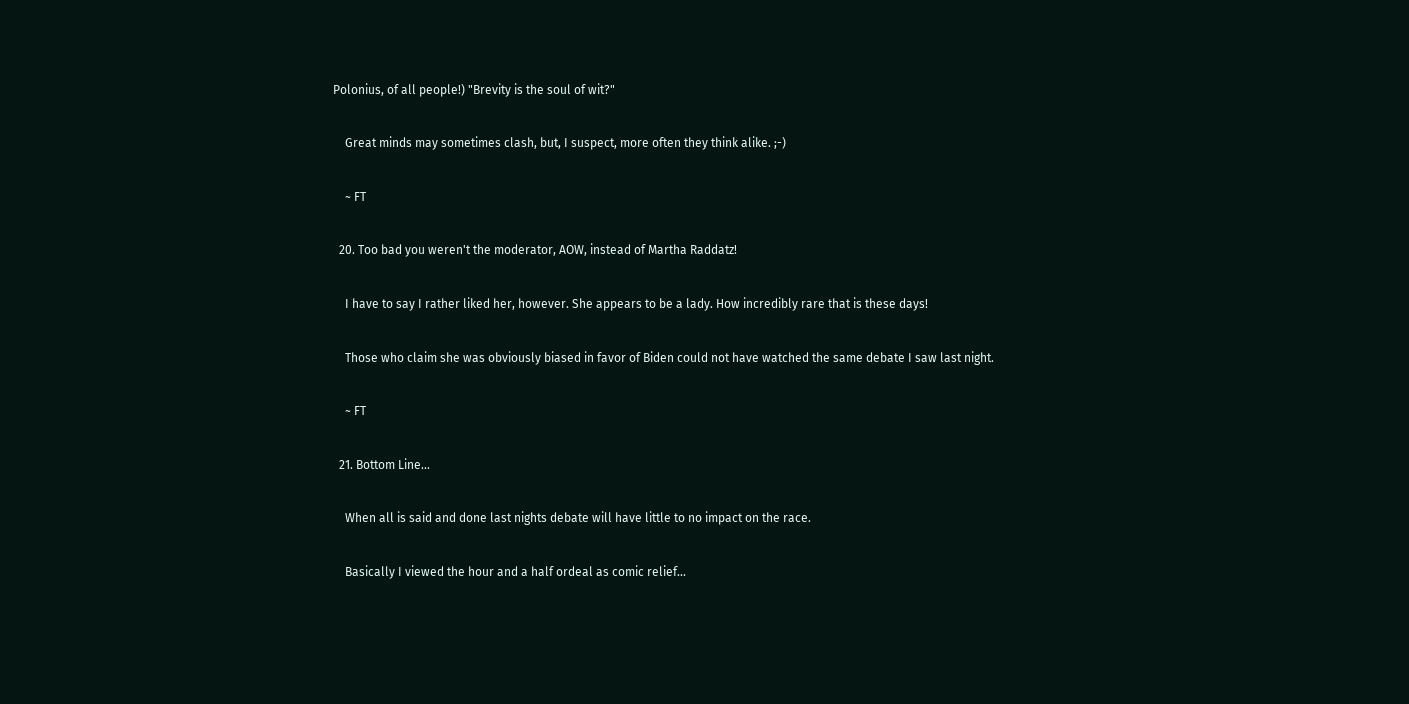Polonius, of all people!) "Brevity is the soul of wit?"

    Great minds may sometimes clash, but, I suspect, more often they think alike. ;-)

    ~ FT

  20. Too bad you weren't the moderator, AOW, instead of Martha Raddatz!

    I have to say I rather liked her, however. She appears to be a lady. How incredibly rare that is these days!

    Those who claim she was obviously biased in favor of Biden could not have watched the same debate I saw last night.

    ~ FT

  21. Bottom Line...

    When all is said and done last nights debate will have little to no impact on the race.

    Basically I viewed the hour and a half ordeal as comic relief...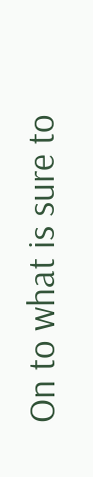On to what is sure to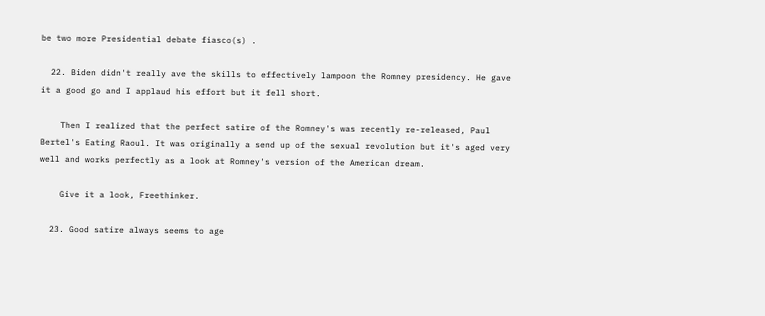be two more Presidential debate fiasco(s) .

  22. Biden didn't really ave the skills to effectively lampoon the Romney presidency. He gave it a good go and I applaud his effort but it fell short.

    Then I realized that the perfect satire of the Romney's was recently re-released, Paul Bertel's Eating Raoul. It was originally a send up of the sexual revolution but it's aged very well and works perfectly as a look at Romney's version of the American dream.

    Give it a look, Freethinker.

  23. Good satire always seems to age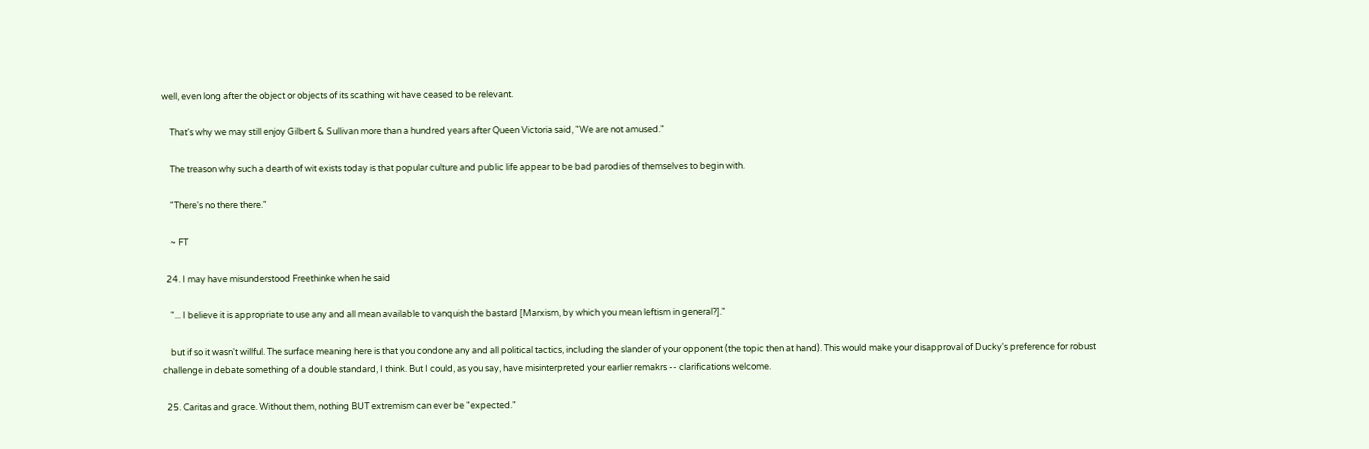well, even long after the object or objects of its scathing wit have ceased to be relevant.

    That's why we may still enjoy Gilbert & Sullivan more than a hundred years after Queen Victoria said, "We are not amused."

    The treason why such a dearth of wit exists today is that popular culture and public life appear to be bad parodies of themselves to begin with.

    "There's no there there."

    ~ FT

  24. I may have misunderstood Freethinke when he said

    "... I believe it is appropriate to use any and all mean available to vanquish the bastard [Marxism, by which you mean leftism in general?]."

    but if so it wasn't willful. The surface meaning here is that you condone any and all political tactics, including the slander of your opponent (the topic then at hand). This would make your disapproval of Ducky's preference for robust challenge in debate something of a double standard, I think. But I could, as you say, have misinterpreted your earlier remakrs -- clarifications welcome.

  25. Caritas and grace. Without them, nothing BUT extremism can ever be "expected."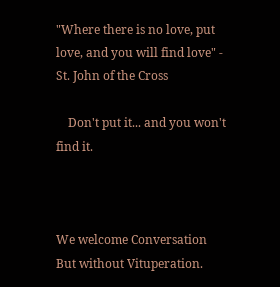"Where there is no love, put love, and you will find love" - St. John of the Cross

    Don't put it... and you won't find it.



We welcome Conversation
But without Vituperation.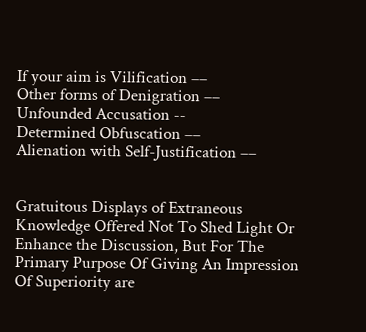If your aim is Vilification ––
Other forms of Denigration ––
Unfounded Accusation --
Determined Obfuscation ––
Alienation with Self-Justification ––


Gratuitous Displays of Extraneous Knowledge Offered Not To Shed Light Or Enhance the Discussion, But For The Primary Purpose Of Giving An Impression Of Superiority are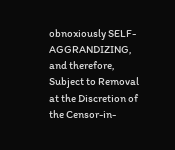obnoxiously SELF-AGGRANDIZING, and therefore, Subject to Removal at the Discretion of the Censor-in-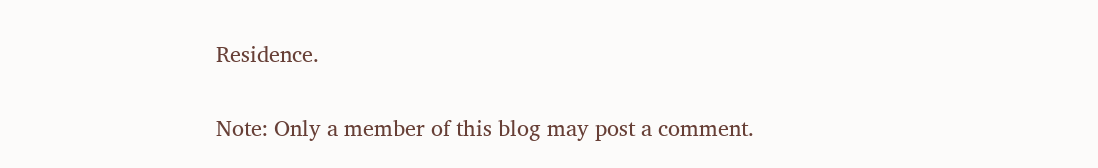Residence.

Note: Only a member of this blog may post a comment.